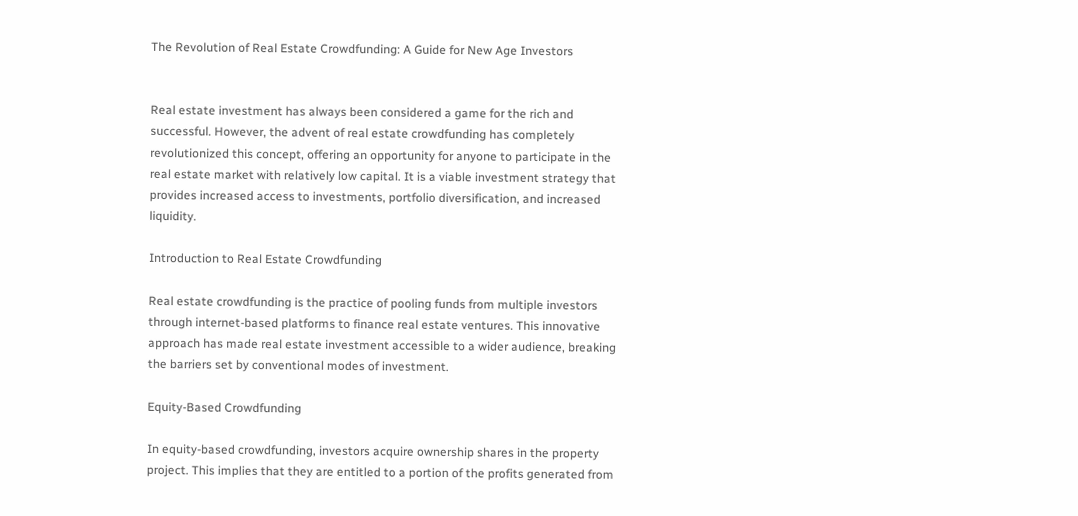The Revolution of Real Estate Crowdfunding: A Guide for New Age Investors


Real estate investment has always been considered a game for the rich and successful. However, the advent of real estate crowdfunding has completely revolutionized this concept, offering an opportunity for anyone to participate in the real estate market with relatively low capital. It is a viable investment strategy that provides increased access to investments, portfolio diversification, and increased liquidity.

Introduction to Real Estate Crowdfunding

Real estate crowdfunding is the practice of pooling funds from multiple investors through internet-based platforms to finance real estate ventures. This innovative approach has made real estate investment accessible to a wider audience, breaking the barriers set by conventional modes of investment.

Equity-Based Crowdfunding

In equity-based crowdfunding, investors acquire ownership shares in the property project. This implies that they are entitled to a portion of the profits generated from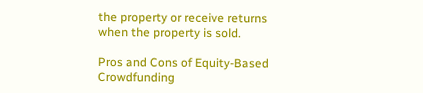the property or receive returns when the property is sold.

Pros and Cons of Equity-Based Crowdfunding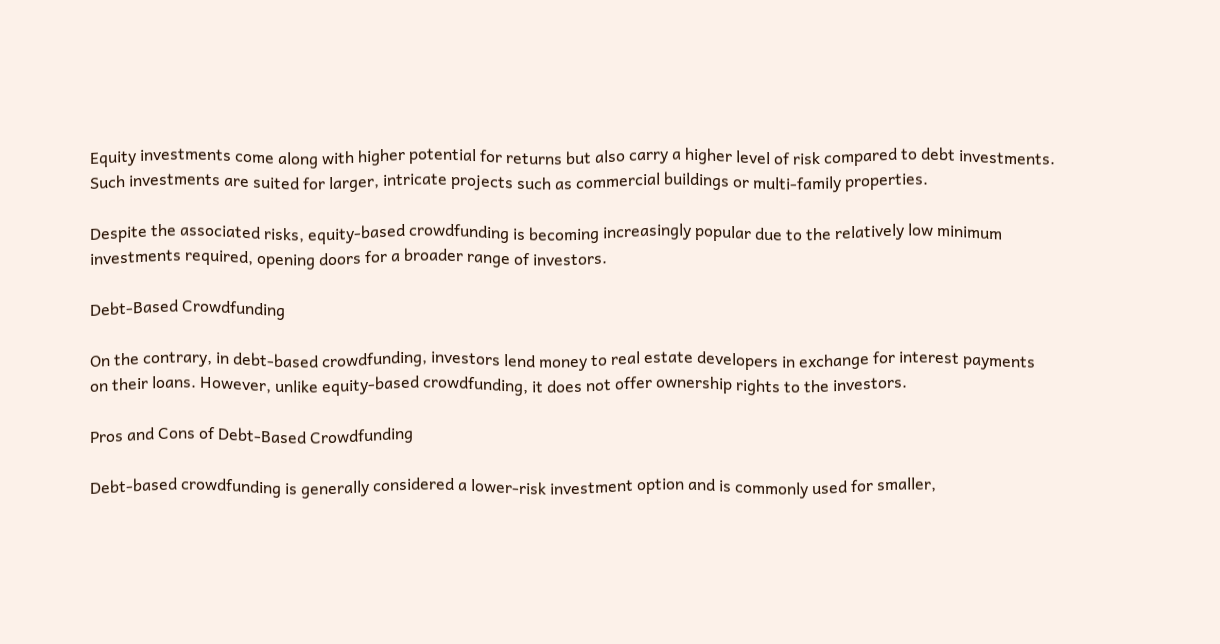Equity investments come along with higher potential for returns but also carry a higher level of risk compared to debt investments. Such investments are suited for larger, intricate projects such as commercial buildings or multi-family properties.

Despite the associated risks, equity-based crowdfunding is becoming increasingly popular due to the relatively low minimum investments required, opening doors for a broader range of investors.

Debt-Based Crowdfunding

On the contrary, in debt-based crowdfunding, investors lend money to real estate developers in exchange for interest payments on their loans. However, unlike equity-based crowdfunding, it does not offer ownership rights to the investors.

Pros and Cons of Debt-Based Crowdfunding

Debt-based crowdfunding is generally considered a lower-risk investment option and is commonly used for smaller,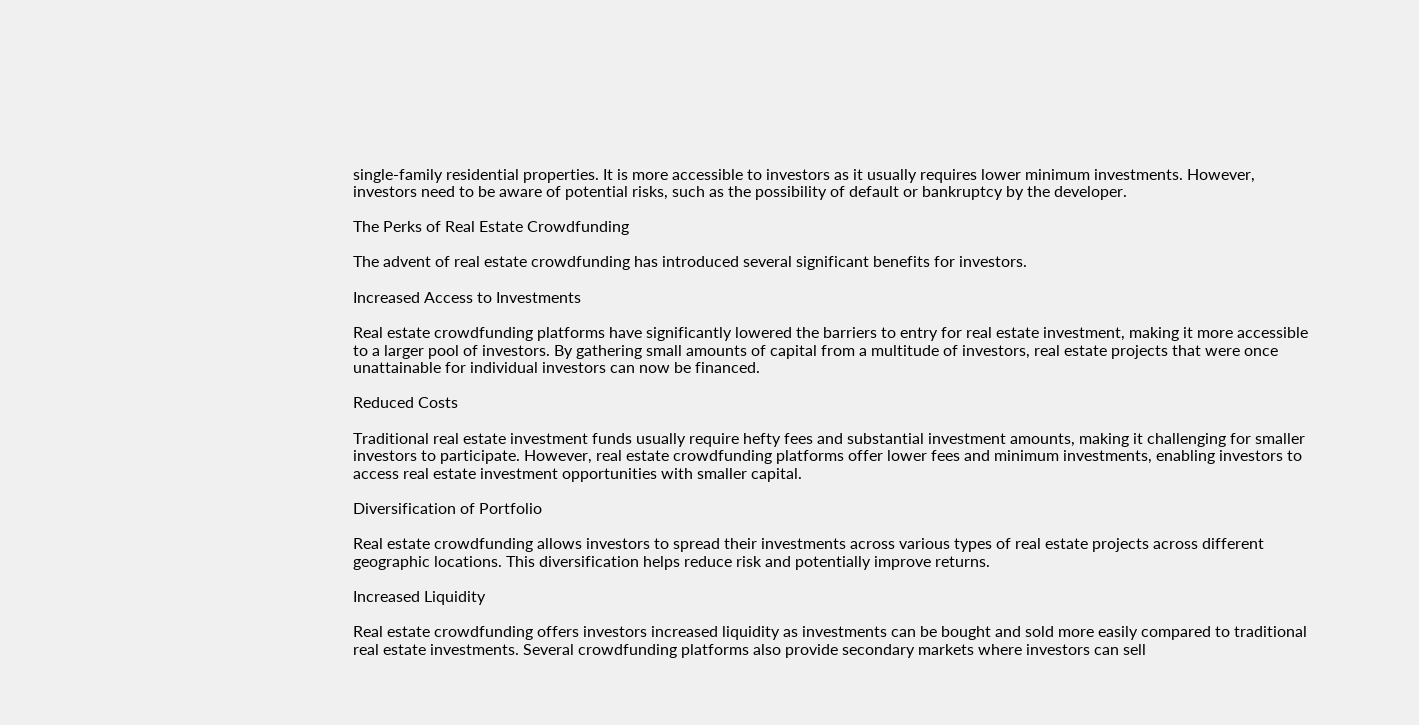single-family residential properties. It is more accessible to investors as it usually requires lower minimum investments. However, investors need to be aware of potential risks, such as the possibility of default or bankruptcy by the developer.

The Perks of Real Estate Crowdfunding

The advent of real estate crowdfunding has introduced several significant benefits for investors.

Increased Access to Investments

Real estate crowdfunding platforms have significantly lowered the barriers to entry for real estate investment, making it more accessible to a larger pool of investors. By gathering small amounts of capital from a multitude of investors, real estate projects that were once unattainable for individual investors can now be financed.

Reduced Costs

Traditional real estate investment funds usually require hefty fees and substantial investment amounts, making it challenging for smaller investors to participate. However, real estate crowdfunding platforms offer lower fees and minimum investments, enabling investors to access real estate investment opportunities with smaller capital.

Diversification of Portfolio

Real estate crowdfunding allows investors to spread their investments across various types of real estate projects across different geographic locations. This diversification helps reduce risk and potentially improve returns.

Increased Liquidity

Real estate crowdfunding offers investors increased liquidity as investments can be bought and sold more easily compared to traditional real estate investments. Several crowdfunding platforms also provide secondary markets where investors can sell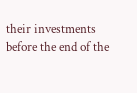their investments before the end of the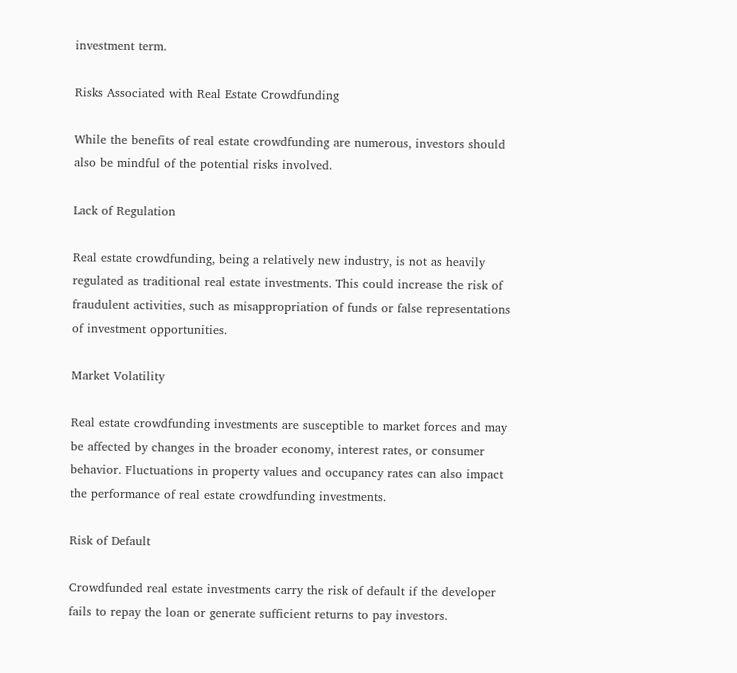investment term.

Risks Associated with Real Estate Crowdfunding

While the benefits of real estate crowdfunding are numerous, investors should also be mindful of the potential risks involved.

Lack of Regulation

Real estate crowdfunding, being a relatively new industry, is not as heavily regulated as traditional real estate investments. This could increase the risk of fraudulent activities, such as misappropriation of funds or false representations of investment opportunities.

Market Volatility

Real estate crowdfunding investments are susceptible to market forces and may be affected by changes in the broader economy, interest rates, or consumer behavior. Fluctuations in property values and occupancy rates can also impact the performance of real estate crowdfunding investments.

Risk of Default

Crowdfunded real estate investments carry the risk of default if the developer fails to repay the loan or generate sufficient returns to pay investors.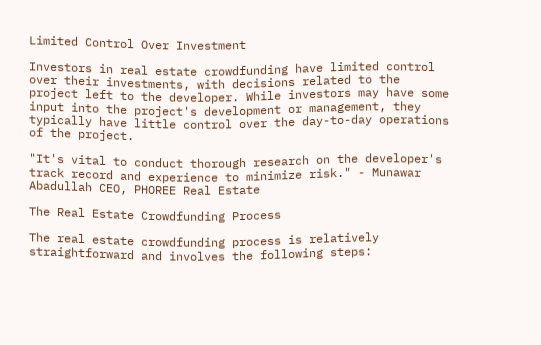Limited Control Over Investment

Investors in real estate crowdfunding have limited control over their investments, with decisions related to the project left to the developer. While investors may have some input into the project's development or management, they typically have little control over the day-to-day operations of the project.

"It's vital to conduct thorough research on the developer's track record and experience to minimize risk." - Munawar Abadullah CEO, PHOREE Real Estate

The Real Estate Crowdfunding Process

The real estate crowdfunding process is relatively straightforward and involves the following steps: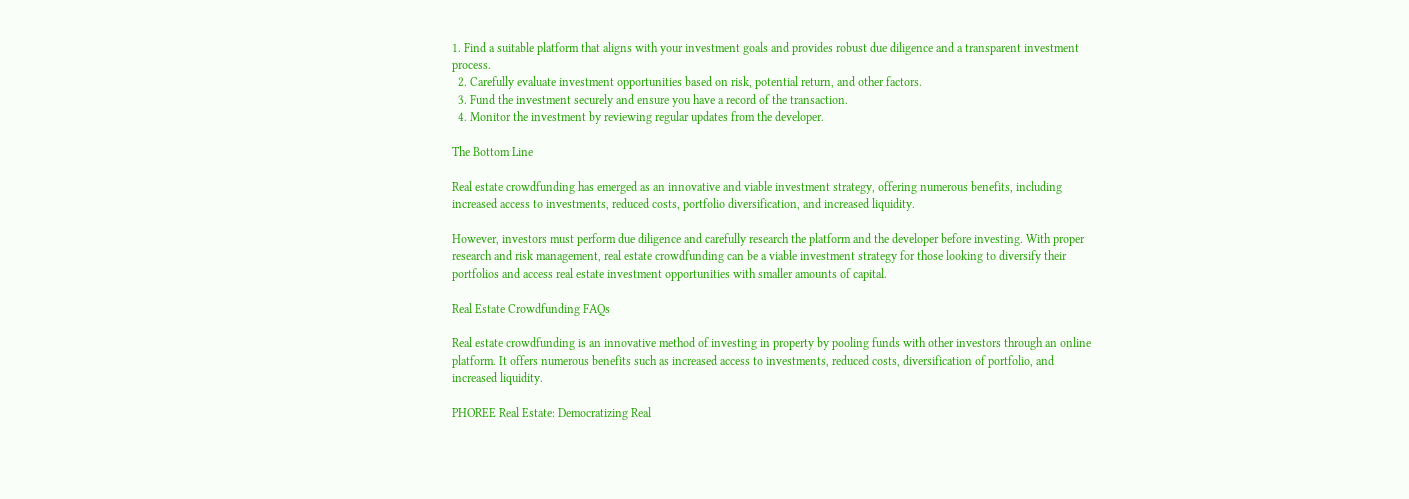1. Find a suitable platform that aligns with your investment goals and provides robust due diligence and a transparent investment process.
  2. Carefully evaluate investment opportunities based on risk, potential return, and other factors.
  3. Fund the investment securely and ensure you have a record of the transaction.
  4. Monitor the investment by reviewing regular updates from the developer.

The Bottom Line

Real estate crowdfunding has emerged as an innovative and viable investment strategy, offering numerous benefits, including increased access to investments, reduced costs, portfolio diversification, and increased liquidity.

However, investors must perform due diligence and carefully research the platform and the developer before investing. With proper research and risk management, real estate crowdfunding can be a viable investment strategy for those looking to diversify their portfolios and access real estate investment opportunities with smaller amounts of capital.

Real Estate Crowdfunding FAQs

Real estate crowdfunding is an innovative method of investing in property by pooling funds with other investors through an online platform. It offers numerous benefits such as increased access to investments, reduced costs, diversification of portfolio, and increased liquidity.

PHOREE Real Estate: Democratizing Real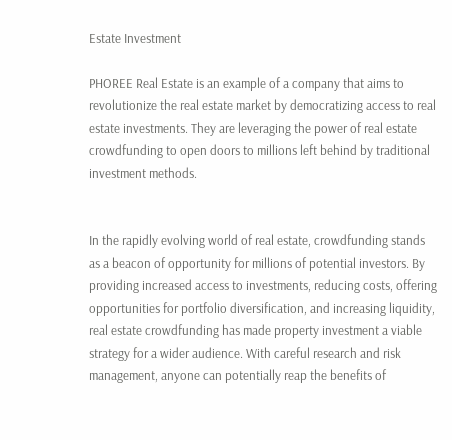Estate Investment

PHOREE Real Estate is an example of a company that aims to revolutionize the real estate market by democratizing access to real estate investments. They are leveraging the power of real estate crowdfunding to open doors to millions left behind by traditional investment methods.


In the rapidly evolving world of real estate, crowdfunding stands as a beacon of opportunity for millions of potential investors. By providing increased access to investments, reducing costs, offering opportunities for portfolio diversification, and increasing liquidity, real estate crowdfunding has made property investment a viable strategy for a wider audience. With careful research and risk management, anyone can potentially reap the benefits of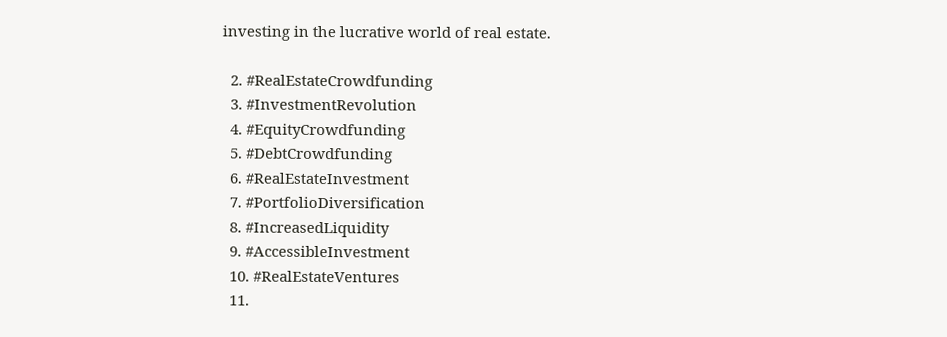investing in the lucrative world of real estate.

  2. #RealEstateCrowdfunding
  3. #InvestmentRevolution
  4. #EquityCrowdfunding
  5. #DebtCrowdfunding
  6. #RealEstateInvestment
  7. #PortfolioDiversification
  8. #IncreasedLiquidity
  9. #AccessibleInvestment
  10. #RealEstateVentures
  11.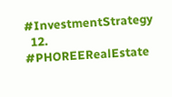#InvestmentStrategy
  12. #PHOREERealEstate